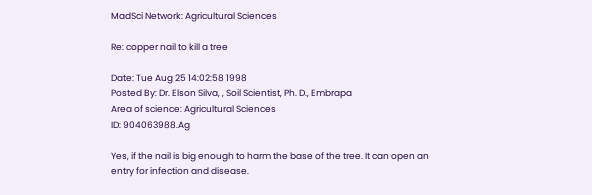MadSci Network: Agricultural Sciences

Re: copper nail to kill a tree

Date: Tue Aug 25 14:02:58 1998
Posted By: Dr. Elson Silva, , Soil Scientist, Ph. D., Embrapa
Area of science: Agricultural Sciences
ID: 904063988.Ag

Yes, if the nail is big enough to harm the base of the tree. It can open an
entry for infection and disease.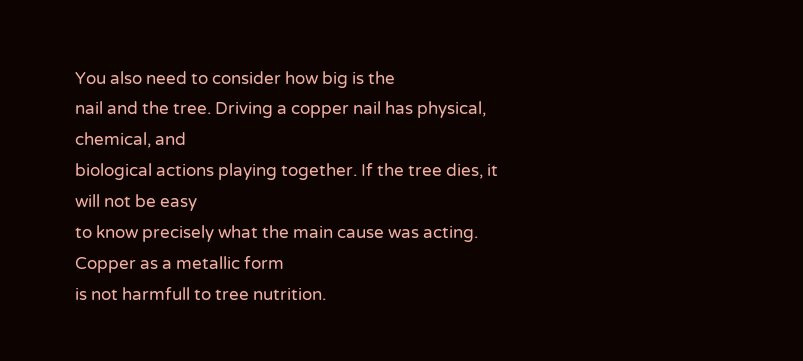You also need to consider how big is the
nail and the tree. Driving a copper nail has physical, chemical, and
biological actions playing together. If the tree dies, it will not be easy
to know precisely what the main cause was acting. Copper as a metallic form
is not harmfull to tree nutrition.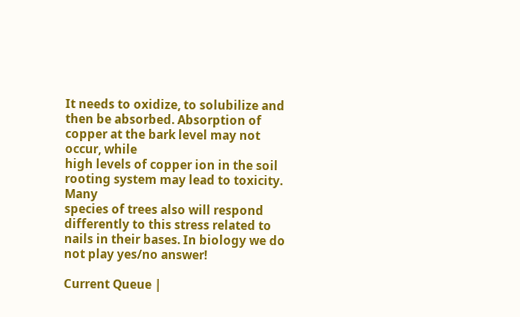It needs to oxidize, to solubilize and
then be absorbed. Absorption of copper at the bark level may not occur, while
high levels of copper ion in the soil rooting system may lead to toxicity. Many
species of trees also will respond differently to this stress related to
nails in their bases. In biology we do not play yes/no answer!

Current Queue |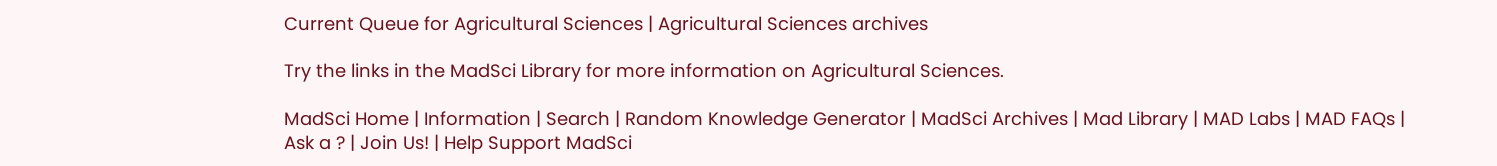Current Queue for Agricultural Sciences | Agricultural Sciences archives

Try the links in the MadSci Library for more information on Agricultural Sciences.

MadSci Home | Information | Search | Random Knowledge Generator | MadSci Archives | Mad Library | MAD Labs | MAD FAQs | Ask a ? | Join Us! | Help Support MadSci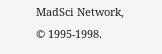MadSci Network,
© 1995-1998.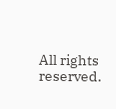All rights reserved.